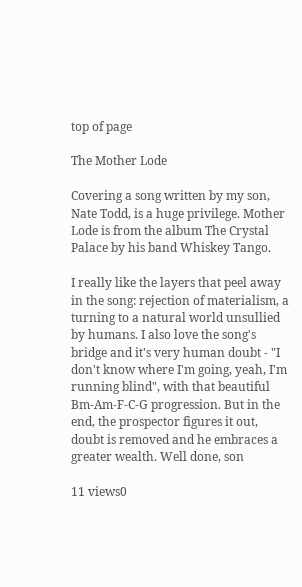top of page

The Mother Lode

Covering a song written by my son, Nate Todd, is a huge privilege. Mother Lode is from the album The Crystal Palace by his band Whiskey Tango.

I really like the layers that peel away in the song: rejection of materialism, a turning to a natural world unsullied by humans. I also love the song's bridge and it's very human doubt - "I don't know where I'm going, yeah, I'm running blind", with that beautiful Bm-Am-F-C-G progression. But in the end, the prospector figures it out, doubt is removed and he embraces a greater wealth. Well done, son

11 views0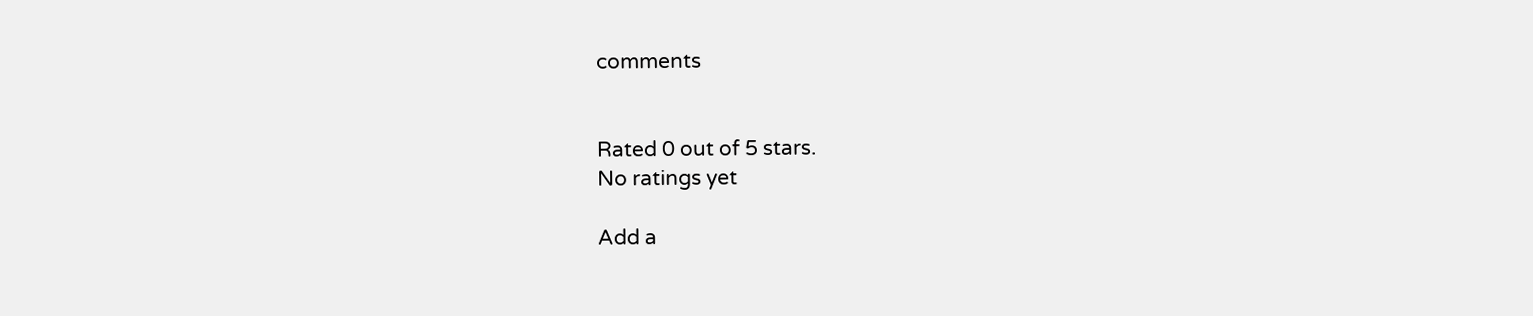comments


Rated 0 out of 5 stars.
No ratings yet

Add a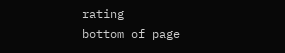rating
bottom of page